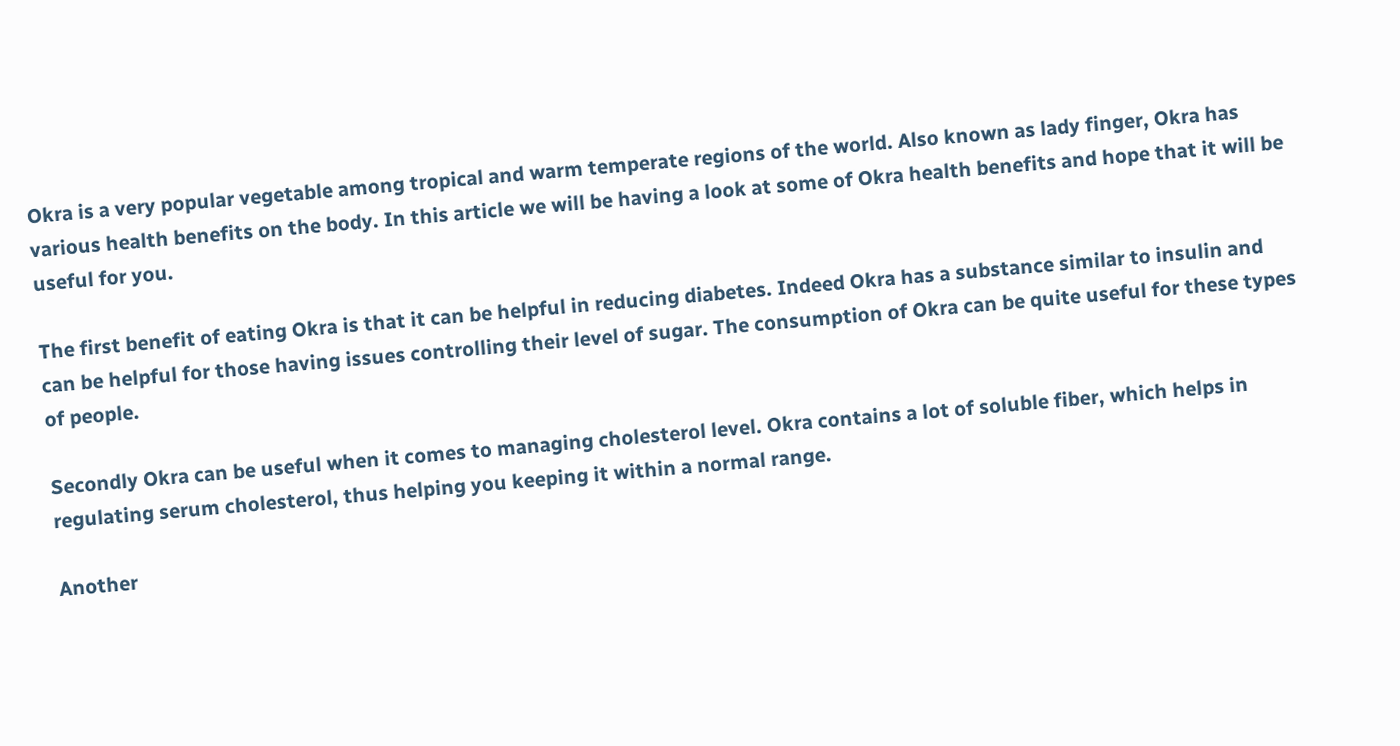Okra is a very popular vegetable among tropical and warm temperate regions of the world. Also known as lady finger, Okra has various health benefits on the body. In this article we will be having a look at some of Okra health benefits and hope that it will be useful for you.

The first benefit of eating Okra is that it can be helpful in reducing diabetes. Indeed Okra has a substance similar to insulin and can be helpful for those having issues controlling their level of sugar. The consumption of Okra can be quite useful for these types of people.

Secondly Okra can be useful when it comes to managing cholesterol level. Okra contains a lot of soluble fiber, which helps in regulating serum cholesterol, thus helping you keeping it within a normal range.

Another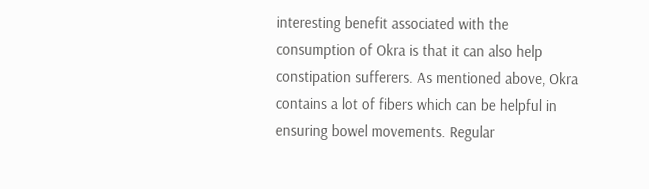interesting benefit associated with the consumption of Okra is that it can also help constipation sufferers. As mentioned above, Okra contains a lot of fibers which can be helpful in ensuring bowel movements. Regular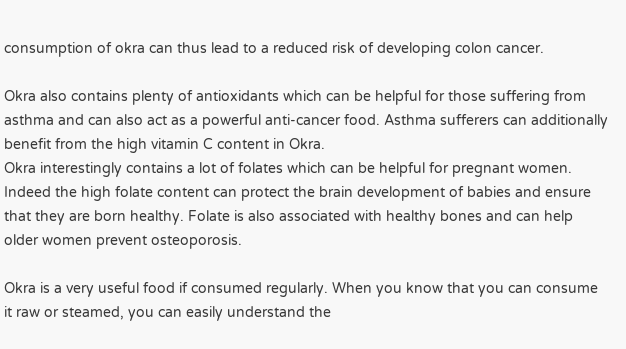consumption of okra can thus lead to a reduced risk of developing colon cancer.

Okra also contains plenty of antioxidants which can be helpful for those suffering from asthma and can also act as a powerful anti-cancer food. Asthma sufferers can additionally benefit from the high vitamin C content in Okra.
Okra interestingly contains a lot of folates which can be helpful for pregnant women. Indeed the high folate content can protect the brain development of babies and ensure that they are born healthy. Folate is also associated with healthy bones and can help older women prevent osteoporosis.

Okra is a very useful food if consumed regularly. When you know that you can consume it raw or steamed, you can easily understand the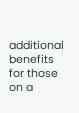additional benefits for those on a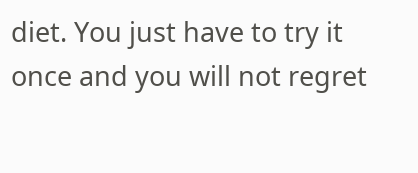diet. You just have to try it once and you will not regret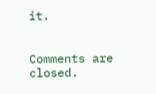it.


Comments are closed.